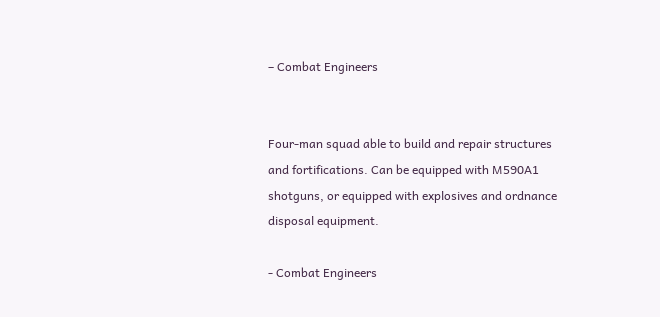– Combat Engineers


Four-man squad able to build and repair structures and fortifications. Can be equipped with M590A1 shotguns, or equipped with explosives and ordnance disposal equipment.

- Combat Engineers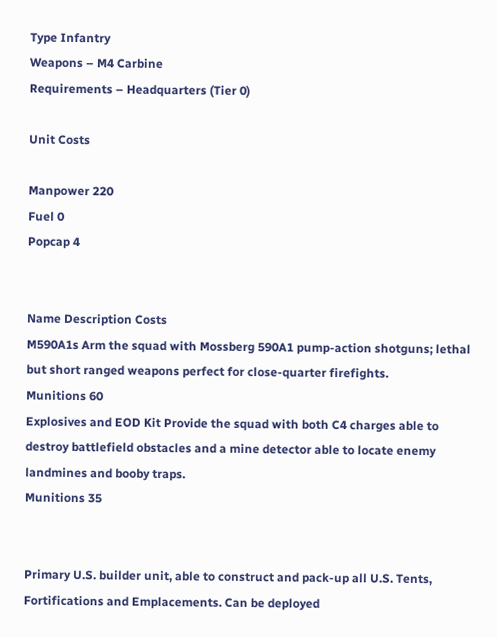Type Infantry
Weapons – M4 Carbine
Requirements – Headquarters (Tier 0)

Unit Costs

Manpower 220
Fuel 0
Popcap 4


Name Description Costs
M590A1s Arm the squad with Mossberg 590A1 pump-action shotguns; lethal but short ranged weapons perfect for close-quarter firefights.
Munitions 60
Explosives and EOD Kit Provide the squad with both C4 charges able to destroy battlefield obstacles and a mine detector able to locate enemy landmines and booby traps.
Munitions 35


Primary U.S. builder unit, able to construct and pack-up all U.S. Tents, Fortifications and Emplacements. Can be deployed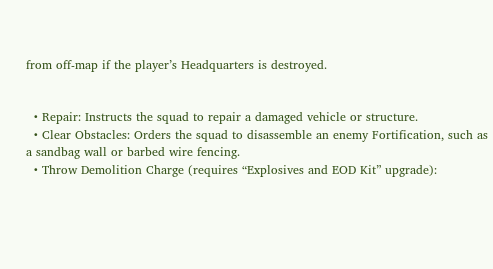from off-map if the player’s Headquarters is destroyed.


  • Repair: Instructs the squad to repair a damaged vehicle or structure.
  • Clear Obstacles: Orders the squad to disassemble an enemy Fortification, such as a sandbag wall or barbed wire fencing.
  • Throw Demolition Charge (requires “Explosives and EOD Kit” upgrade):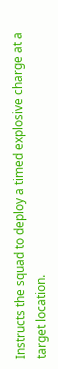Instructs the squad to deploy a timed explosive charge at a target location.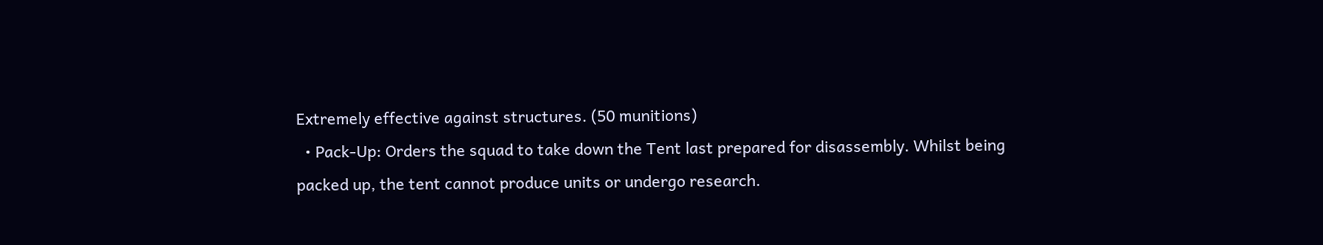Extremely effective against structures. (50 munitions)
  • Pack-Up: Orders the squad to take down the Tent last prepared for disassembly. Whilst being packed up, the tent cannot produce units or undergo research.